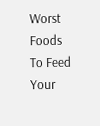Worst Foods To Feed Your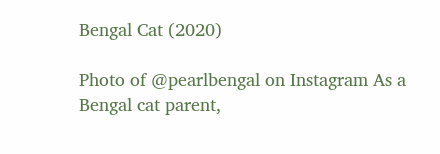Bengal Cat (2020)

Photo of @pearlbengal on Instagram As a Bengal cat parent,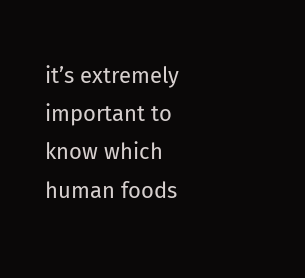it’s extremely important to know which human foods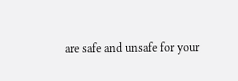are safe and unsafe for your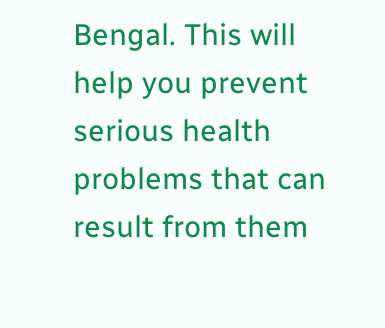Bengal. This will help you prevent serious health problems that can result from them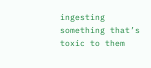ingesting something that’s toxic to them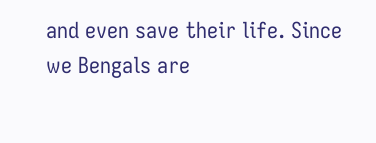and even save their life. Since we Bengals are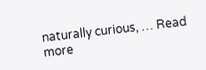naturally curious, … Read more